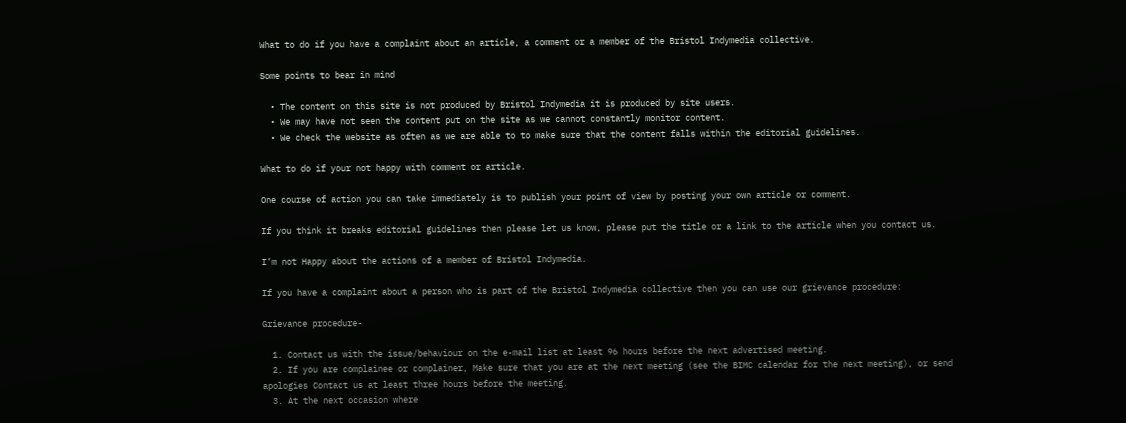What to do if you have a complaint about an article, a comment or a member of the Bristol Indymedia collective.

Some points to bear in mind

  • The content on this site is not produced by Bristol Indymedia it is produced by site users.
  • We may have not seen the content put on the site as we cannot constantly monitor content.
  • We check the website as often as we are able to to make sure that the content falls within the editorial guidelines.

What to do if your not happy with comment or article.

One course of action you can take immediately is to publish your point of view by posting your own article or comment.

If you think it breaks editorial guidelines then please let us know, please put the title or a link to the article when you contact us.

I’m not Happy about the actions of a member of Bristol Indymedia.

If you have a complaint about a person who is part of the Bristol Indymedia collective then you can use our grievance procedure:

Grievance procedure-

  1. Contact us with the issue/behaviour on the e-mail list at least 96 hours before the next advertised meeting.
  2. If you are complainee or complainer, Make sure that you are at the next meeting (see the BIMC calendar for the next meeting), or send apologies Contact us at least three hours before the meeting.
  3. At the next occasion where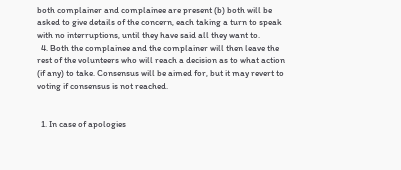both complainer and complainee are present (b) both will be asked to give details of the concern, each taking a turn to speak with no interruptions, until they have said all they want to.
  4. Both the complainee and the complainer will then leave the rest of the volunteers who will reach a decision as to what action (if any) to take. Consensus will be aimed for, but it may revert to voting if consensus is not reached.


  1. In case of apologies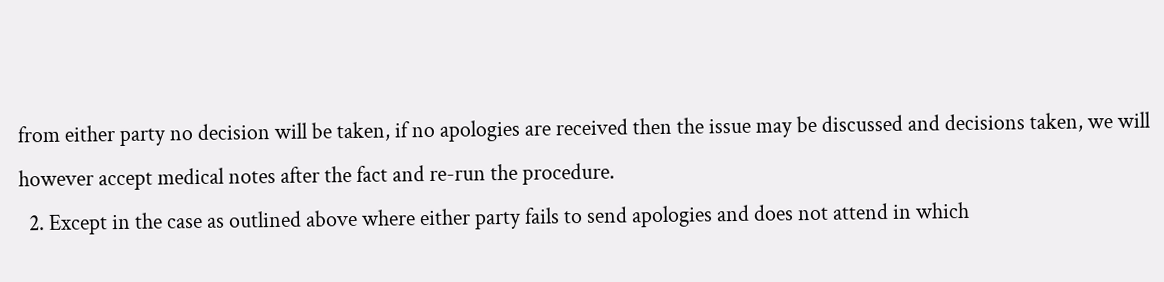from either party no decision will be taken, if no apologies are received then the issue may be discussed and decisions taken, we will however accept medical notes after the fact and re-run the procedure.
  2. Except in the case as outlined above where either party fails to send apologies and does not attend in which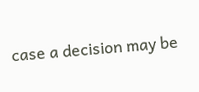case a decision may be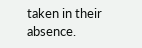taken in their absence.